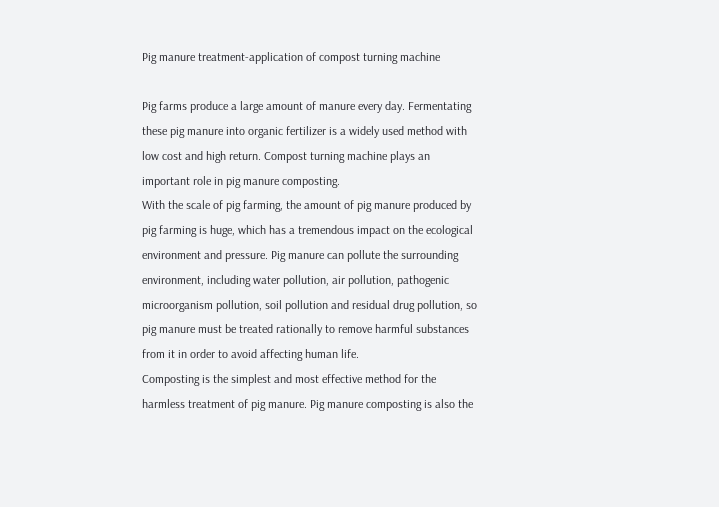Pig manure treatment-application of compost turning machine

Pig farms produce a large amount of manure every day. Fermentating these pig manure into organic fertilizer is a widely used method with low cost and high return. Compost turning machine plays an important role in pig manure composting.
With the scale of pig farming, the amount of pig manure produced by pig farming is huge, which has a tremendous impact on the ecological environment and pressure. Pig manure can pollute the surrounding environment, including water pollution, air pollution, pathogenic microorganism pollution, soil pollution and residual drug pollution, so pig manure must be treated rationally to remove harmful substances from it in order to avoid affecting human life.
Composting is the simplest and most effective method for the harmless treatment of pig manure. Pig manure composting is also the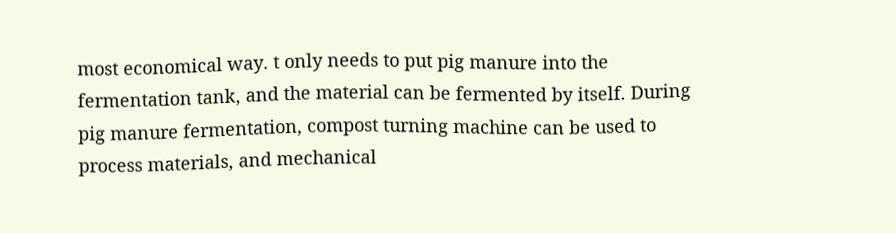most economical way. t only needs to put pig manure into the fermentation tank, and the material can be fermented by itself. During pig manure fermentation, compost turning machine can be used to process materials, and mechanical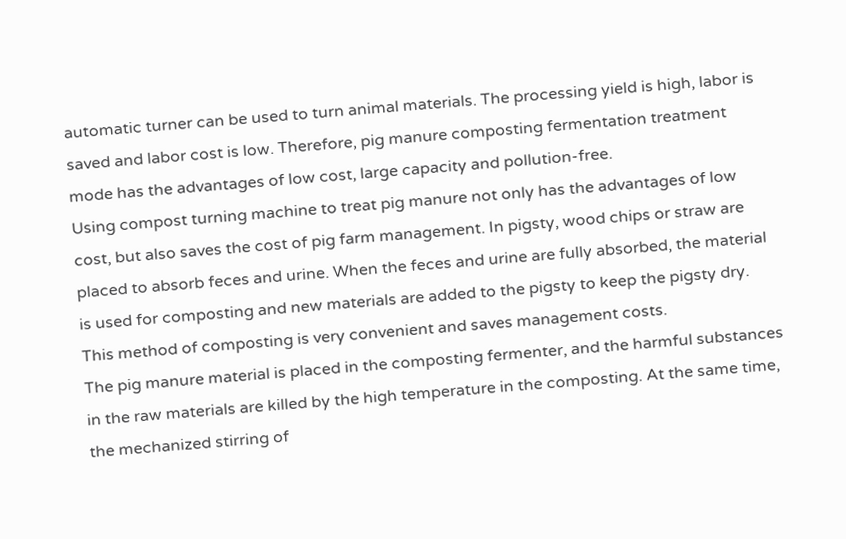automatic turner can be used to turn animal materials. The processing yield is high, labor is saved and labor cost is low. Therefore, pig manure composting fermentation treatment mode has the advantages of low cost, large capacity and pollution-free.
Using compost turning machine to treat pig manure not only has the advantages of low cost, but also saves the cost of pig farm management. In pigsty, wood chips or straw are placed to absorb feces and urine. When the feces and urine are fully absorbed, the material is used for composting and new materials are added to the pigsty to keep the pigsty dry. This method of composting is very convenient and saves management costs.
The pig manure material is placed in the composting fermenter, and the harmful substances in the raw materials are killed by the high temperature in the composting. At the same time, the mechanized stirring of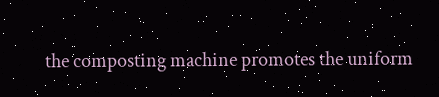the composting machine promotes the uniform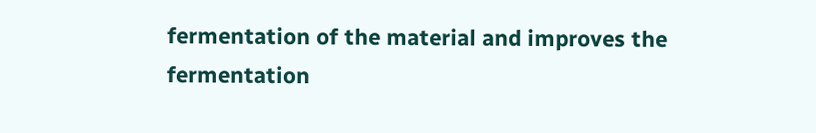fermentation of the material and improves the fermentation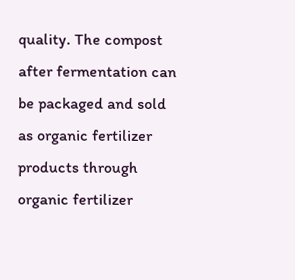quality. The compost after fermentation can be packaged and sold as organic fertilizer products through organic fertilizer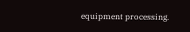equipment processing.